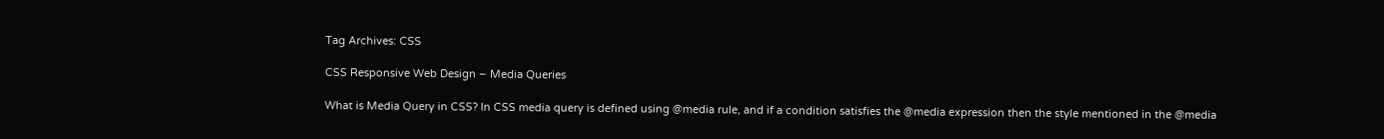Tag Archives: CSS

CSS Responsive Web Design – Media Queries

What is Media Query in CSS? In CSS media query is defined using @media rule, and if a condition satisfies the @media expression then the style mentioned in the @media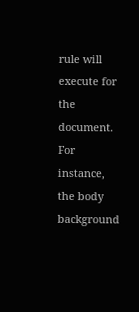rule will execute for the document. For instance, the body background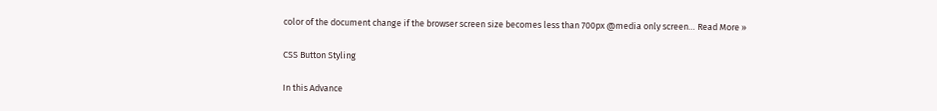color of the document change if the browser screen size becomes less than 700px @media only screen… Read More »

CSS Button Styling

In this Advance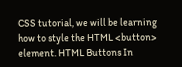CSS tutorial, we will be learning how to style the HTML <button> element. HTML Buttons In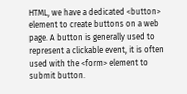HTML, we have a dedicated <button> element to create buttons on a web page. A button is generally used to represent a clickable event, it is often used with the <form> element to submit button.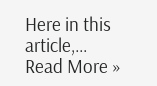Here in this article,… Read More »